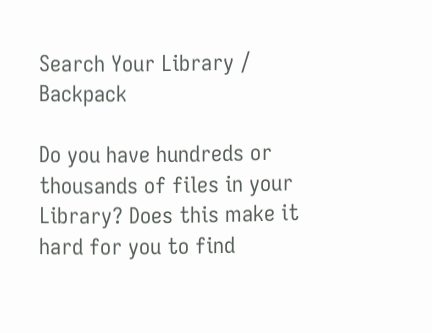Search Your Library / Backpack

Do you have hundreds or thousands of files in your Library? Does this make it hard for you to find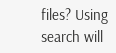files? Using search will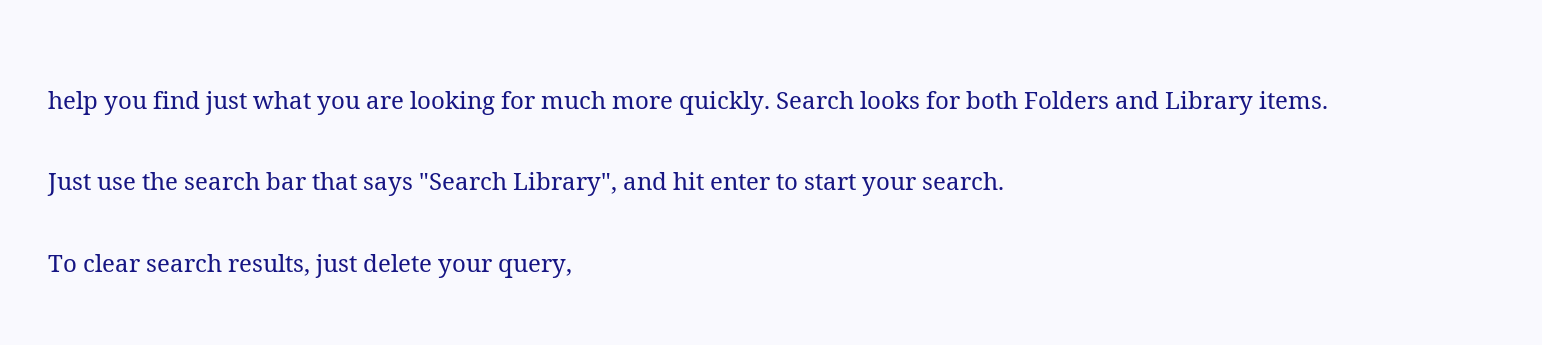help you find just what you are looking for much more quickly. Search looks for both Folders and Library items.

Just use the search bar that says "Search Library", and hit enter to start your search.

To clear search results, just delete your query,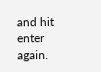and hit enter again.